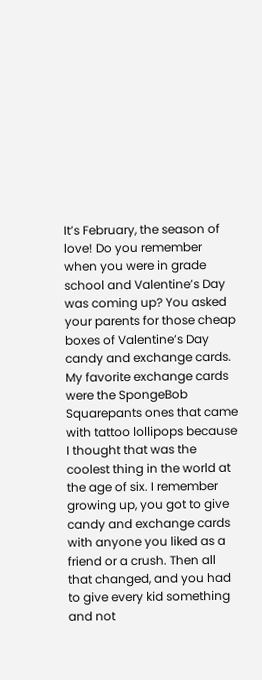It’s February, the season of love! Do you remember when you were in grade school and Valentine’s Day was coming up? You asked your parents for those cheap boxes of Valentine’s Day candy and exchange cards. My favorite exchange cards were the SpongeBob Squarepants ones that came with tattoo lollipops because I thought that was the coolest thing in the world at the age of six. I remember growing up, you got to give candy and exchange cards with anyone you liked as a friend or a crush. Then all that changed, and you had to give every kid something and not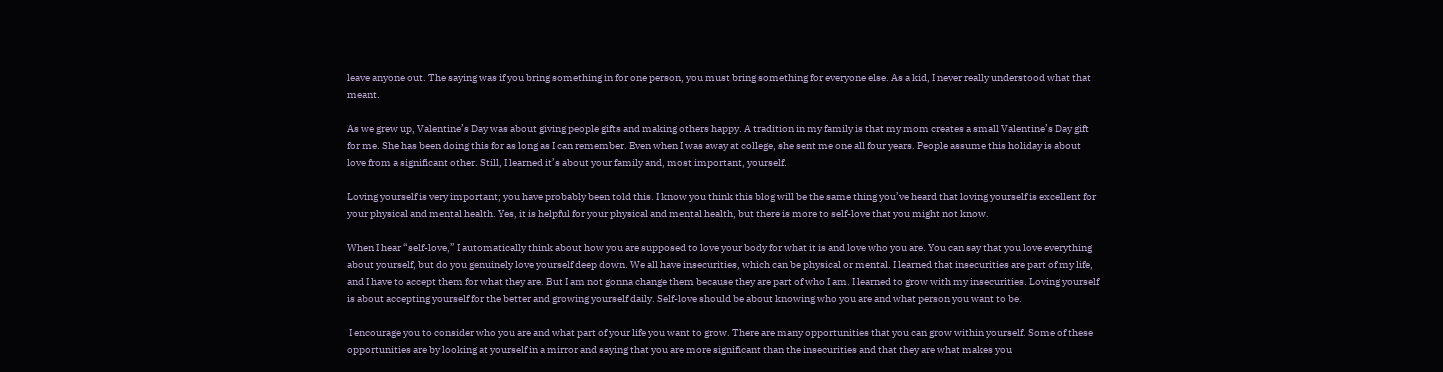leave anyone out. The saying was if you bring something in for one person, you must bring something for everyone else. As a kid, I never really understood what that meant.

As we grew up, Valentine’s Day was about giving people gifts and making others happy. A tradition in my family is that my mom creates a small Valentine’s Day gift for me. She has been doing this for as long as I can remember. Even when I was away at college, she sent me one all four years. People assume this holiday is about love from a significant other. Still, I learned it’s about your family and, most important, yourself.

Loving yourself is very important; you have probably been told this. I know you think this blog will be the same thing you’ve heard that loving yourself is excellent for your physical and mental health. Yes, it is helpful for your physical and mental health, but there is more to self-love that you might not know.

When I hear “self-love,” I automatically think about how you are supposed to love your body for what it is and love who you are. You can say that you love everything about yourself, but do you genuinely love yourself deep down. We all have insecurities, which can be physical or mental. I learned that insecurities are part of my life, and I have to accept them for what they are. But I am not gonna change them because they are part of who I am. I learned to grow with my insecurities. Loving yourself is about accepting yourself for the better and growing yourself daily. Self-love should be about knowing who you are and what person you want to be.

 I encourage you to consider who you are and what part of your life you want to grow. There are many opportunities that you can grow within yourself. Some of these opportunities are by looking at yourself in a mirror and saying that you are more significant than the insecurities and that they are what makes you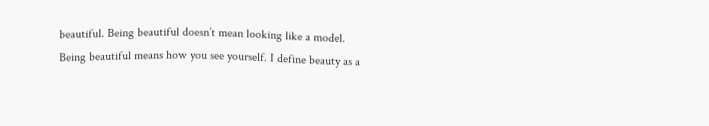beautiful. Being beautiful doesn’t mean looking like a model. Being beautiful means how you see yourself. I define beauty as a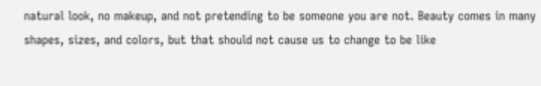natural look, no makeup, and not pretending to be someone you are not. Beauty comes in many shapes, sizes, and colors, but that should not cause us to change to be like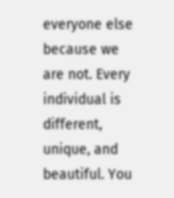everyone else because we are not. Every individual is different, unique, and beautiful. You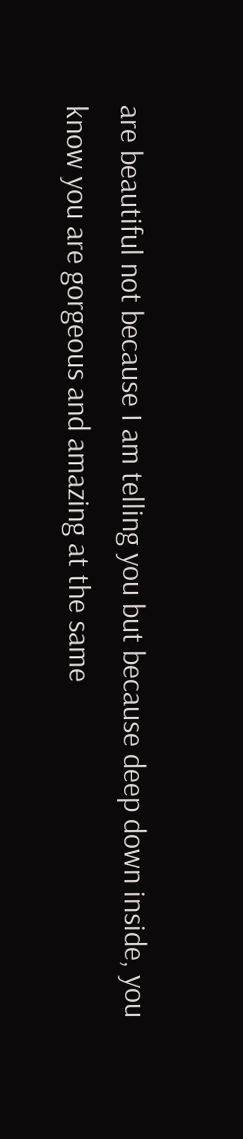are beautiful not because I am telling you but because deep down inside, you know you are gorgeous and amazing at the same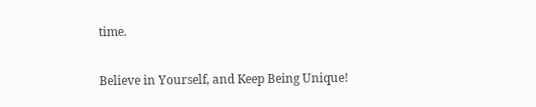time.

Believe in Yourself, and Keep Being Unique!